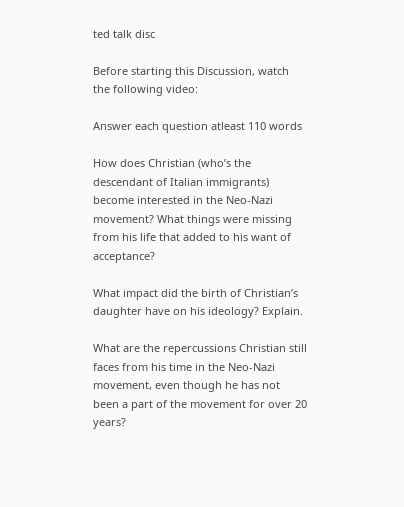ted talk disc

Before starting this Discussion, watch the following video:

Answer each question atleast 110 words

How does Christian (who’s the descendant of Italian immigrants) become interested in the Neo-Nazi movement? What things were missing from his life that added to his want of acceptance?

What impact did the birth of Christian’s daughter have on his ideology? Explain.

What are the repercussions Christian still faces from his time in the Neo-Nazi movement, even though he has not been a part of the movement for over 20 years?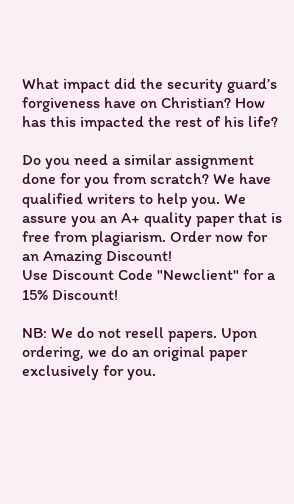What impact did the security guard’s forgiveness have on Christian? How has this impacted the rest of his life?

Do you need a similar assignment done for you from scratch? We have qualified writers to help you. We assure you an A+ quality paper that is free from plagiarism. Order now for an Amazing Discount!
Use Discount Code "Newclient" for a 15% Discount!

NB: We do not resell papers. Upon ordering, we do an original paper exclusively for you.